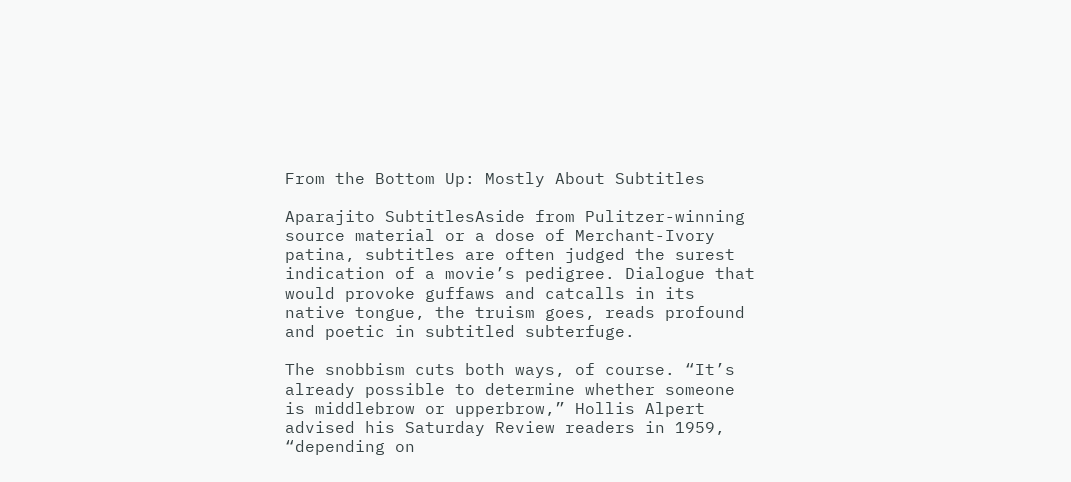From the Bottom Up: Mostly About Subtitles

Aparajito SubtitlesAside from Pulitzer-winning source material or a dose of Merchant-Ivory patina, subtitles are often judged the surest indication of a movie’s pedigree. Dialogue that would provoke guffaws and catcalls in its native tongue, the truism goes, reads profound and poetic in subtitled subterfuge.

The snobbism cuts both ways, of course. “It’s already possible to determine whether someone is middlebrow or upperbrow,” Hollis Alpert advised his Saturday Review readers in 1959, “depending on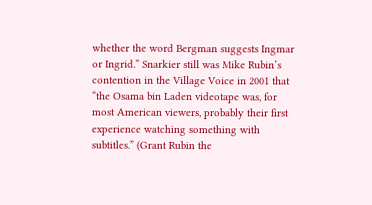whether the word Bergman suggests Ingmar or Ingrid.” Snarkier still was Mike Rubin’s contention in the Village Voice in 2001 that “the Osama bin Laden videotape was, for most American viewers, probably their first experience watching something with subtitles.” (Grant Rubin the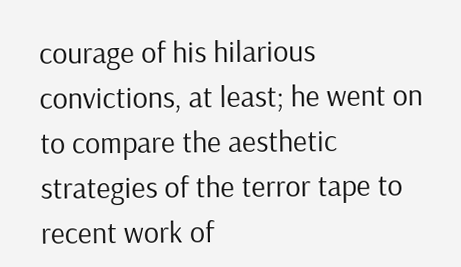courage of his hilarious convictions, at least; he went on to compare the aesthetic strategies of the terror tape to recent work of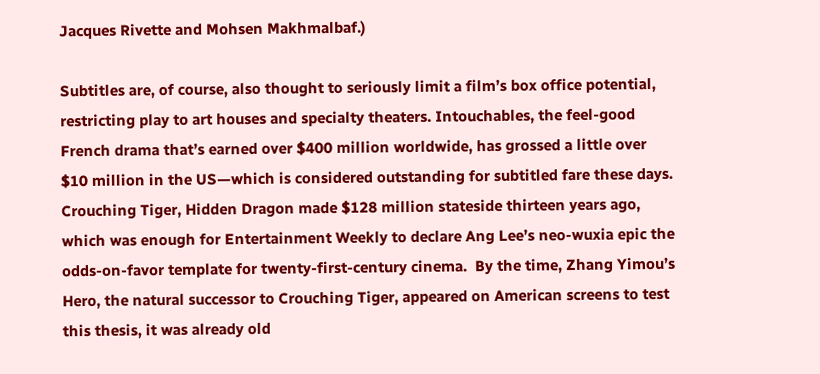Jacques Rivette and Mohsen Makhmalbaf.)

Subtitles are, of course, also thought to seriously limit a film’s box office potential, restricting play to art houses and specialty theaters. Intouchables, the feel-good French drama that’s earned over $400 million worldwide, has grossed a little over $10 million in the US—which is considered outstanding for subtitled fare these days. Crouching Tiger, Hidden Dragon made $128 million stateside thirteen years ago, which was enough for Entertainment Weekly to declare Ang Lee’s neo-wuxia epic the odds-on-favor template for twenty-first-century cinema.  By the time, Zhang Yimou’s Hero, the natural successor to Crouching Tiger, appeared on American screens to test this thesis, it was already old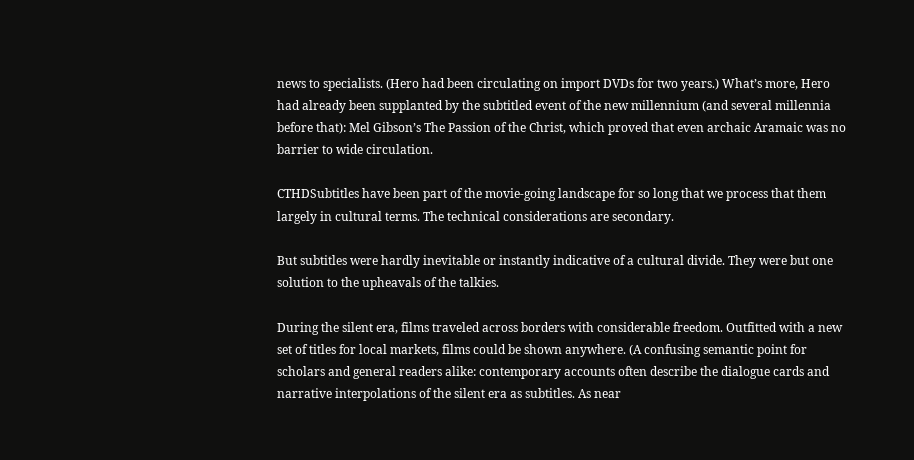news to specialists. (Hero had been circulating on import DVDs for two years.) What’s more, Hero had already been supplanted by the subtitled event of the new millennium (and several millennia before that): Mel Gibson’s The Passion of the Christ, which proved that even archaic Aramaic was no barrier to wide circulation.

CTHDSubtitles have been part of the movie-going landscape for so long that we process that them largely in cultural terms. The technical considerations are secondary.

But subtitles were hardly inevitable or instantly indicative of a cultural divide. They were but one solution to the upheavals of the talkies.

During the silent era, films traveled across borders with considerable freedom. Outfitted with a new set of titles for local markets, films could be shown anywhere. (A confusing semantic point for scholars and general readers alike: contemporary accounts often describe the dialogue cards and narrative interpolations of the silent era as subtitles. As near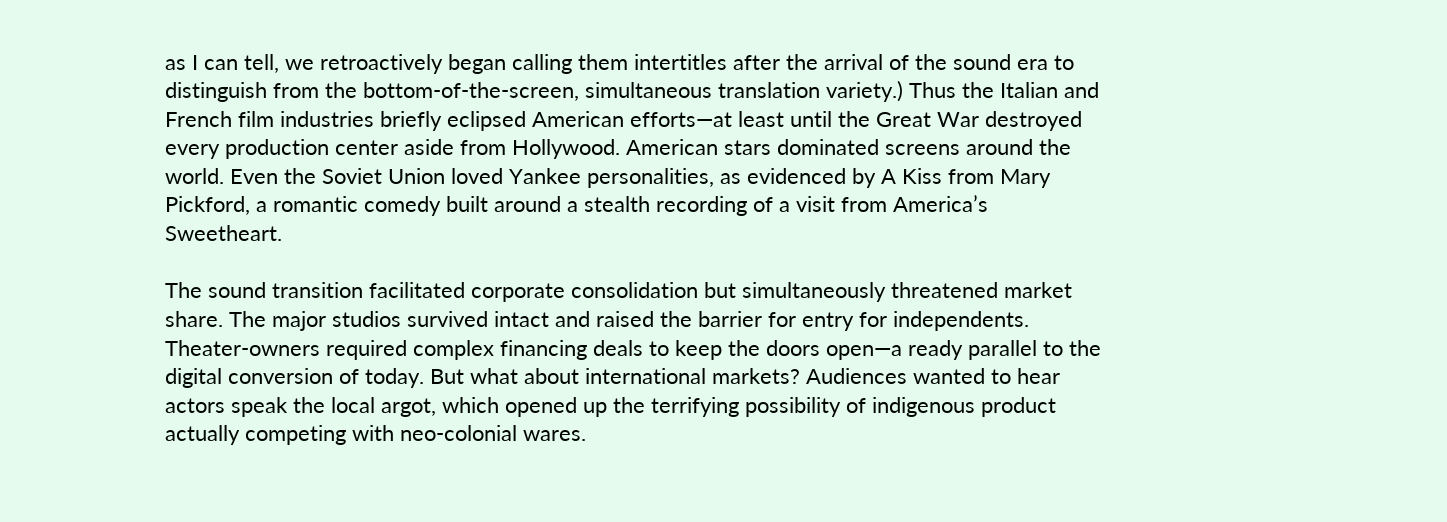as I can tell, we retroactively began calling them intertitles after the arrival of the sound era to distinguish from the bottom-of-the-screen, simultaneous translation variety.) Thus the Italian and French film industries briefly eclipsed American efforts—at least until the Great War destroyed every production center aside from Hollywood. American stars dominated screens around the world. Even the Soviet Union loved Yankee personalities, as evidenced by A Kiss from Mary Pickford, a romantic comedy built around a stealth recording of a visit from America’s Sweetheart.

The sound transition facilitated corporate consolidation but simultaneously threatened market share. The major studios survived intact and raised the barrier for entry for independents. Theater-owners required complex financing deals to keep the doors open—a ready parallel to the digital conversion of today. But what about international markets? Audiences wanted to hear actors speak the local argot, which opened up the terrifying possibility of indigenous product actually competing with neo-colonial wares.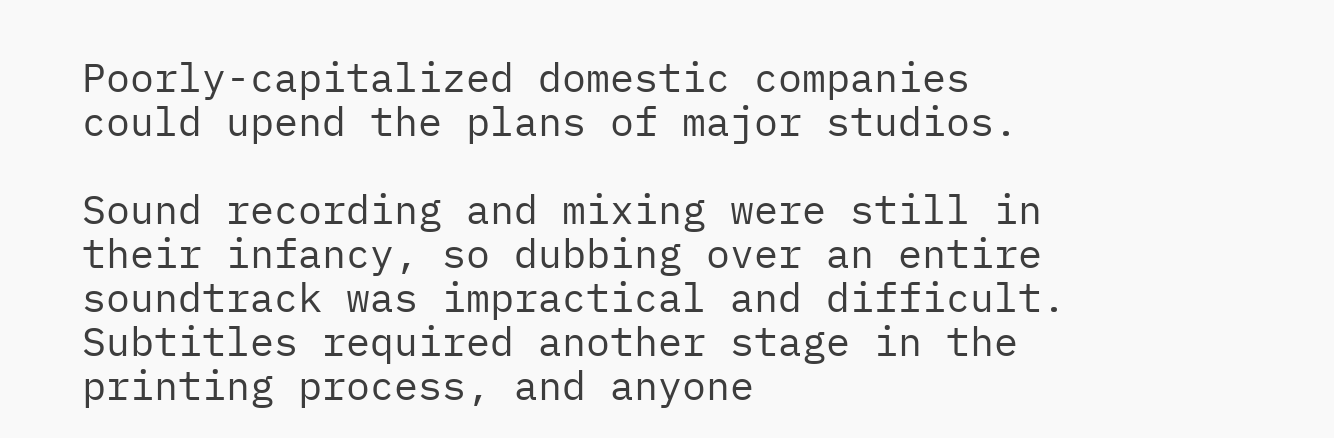Poorly-capitalized domestic companies could upend the plans of major studios.

Sound recording and mixing were still in their infancy, so dubbing over an entire soundtrack was impractical and difficult. Subtitles required another stage in the printing process, and anyone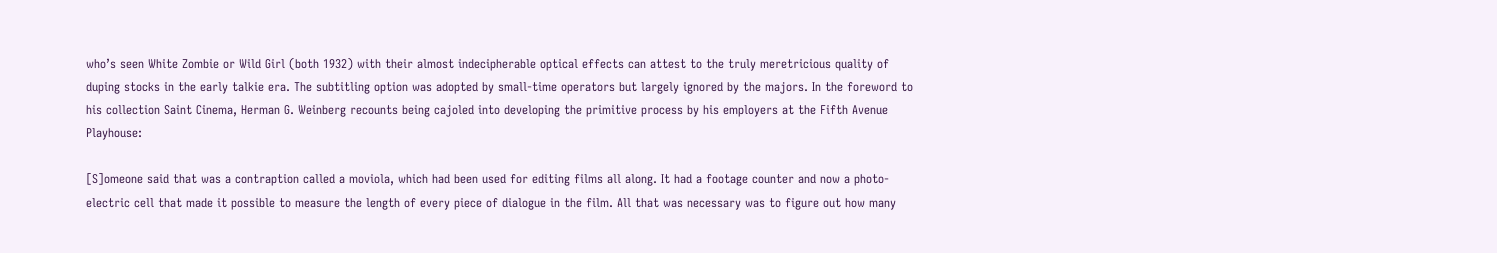who’s seen White Zombie or Wild Girl (both 1932) with their almost indecipherable optical effects can attest to the truly meretricious quality of duping stocks in the early talkie era. The subtitling option was adopted by small-time operators but largely ignored by the majors. In the foreword to his collection Saint Cinema, Herman G. Weinberg recounts being cajoled into developing the primitive process by his employers at the Fifth Avenue Playhouse:

[S]omeone said that was a contraption called a moviola, which had been used for editing films all along. It had a footage counter and now a photo-electric cell that made it possible to measure the length of every piece of dialogue in the film. All that was necessary was to figure out how many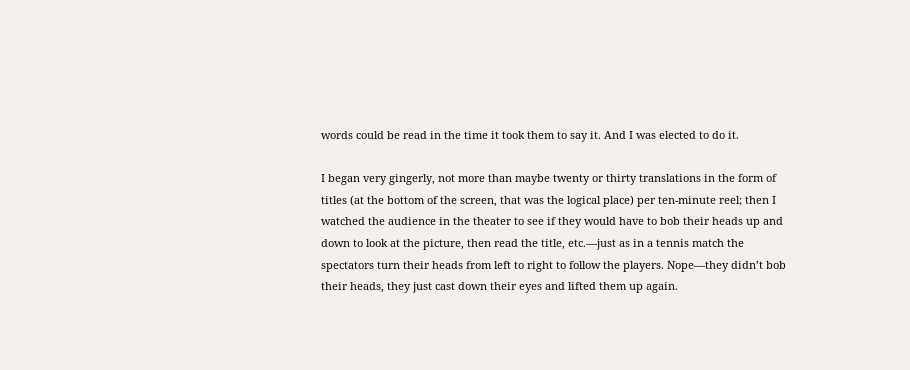words could be read in the time it took them to say it. And I was elected to do it.

I began very gingerly, not more than maybe twenty or thirty translations in the form of titles (at the bottom of the screen, that was the logical place) per ten-minute reel; then I watched the audience in the theater to see if they would have to bob their heads up and down to look at the picture, then read the title, etc.—just as in a tennis match the spectators turn their heads from left to right to follow the players. Nope—they didn’t bob their heads, they just cast down their eyes and lifted them up again.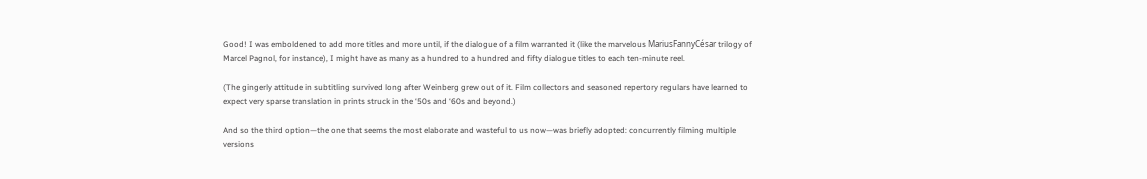Good! I was emboldened to add more titles and more until, if the dialogue of a film warranted it (like the marvelous MariusFannyCésar trilogy of Marcel Pagnol, for instance), I might have as many as a hundred to a hundred and fifty dialogue titles to each ten-minute reel.

(The gingerly attitude in subtitling survived long after Weinberg grew out of it. Film collectors and seasoned repertory regulars have learned to expect very sparse translation in prints struck in the ‘50s and ‘60s and beyond.)

And so the third option—the one that seems the most elaborate and wasteful to us now—was briefly adopted: concurrently filming multiple versions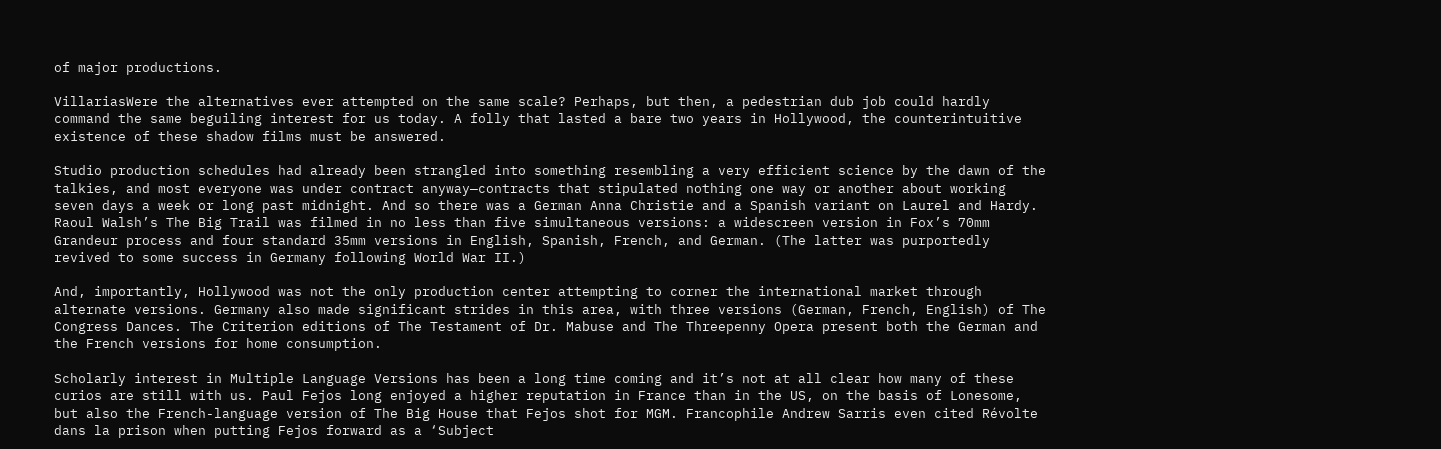of major productions.

VillariasWere the alternatives ever attempted on the same scale? Perhaps, but then, a pedestrian dub job could hardly command the same beguiling interest for us today. A folly that lasted a bare two years in Hollywood, the counterintuitive existence of these shadow films must be answered.

Studio production schedules had already been strangled into something resembling a very efficient science by the dawn of the talkies, and most everyone was under contract anyway—contracts that stipulated nothing one way or another about working seven days a week or long past midnight. And so there was a German Anna Christie and a Spanish variant on Laurel and Hardy. Raoul Walsh’s The Big Trail was filmed in no less than five simultaneous versions: a widescreen version in Fox’s 70mm Grandeur process and four standard 35mm versions in English, Spanish, French, and German. (The latter was purportedly revived to some success in Germany following World War II.)

And, importantly, Hollywood was not the only production center attempting to corner the international market through alternate versions. Germany also made significant strides in this area, with three versions (German, French, English) of The Congress Dances. The Criterion editions of The Testament of Dr. Mabuse and The Threepenny Opera present both the German and the French versions for home consumption.

Scholarly interest in Multiple Language Versions has been a long time coming and it’s not at all clear how many of these curios are still with us. Paul Fejos long enjoyed a higher reputation in France than in the US, on the basis of Lonesome, but also the French-language version of The Big House that Fejos shot for MGM. Francophile Andrew Sarris even cited Révolte dans la prison when putting Fejos forward as a ‘Subject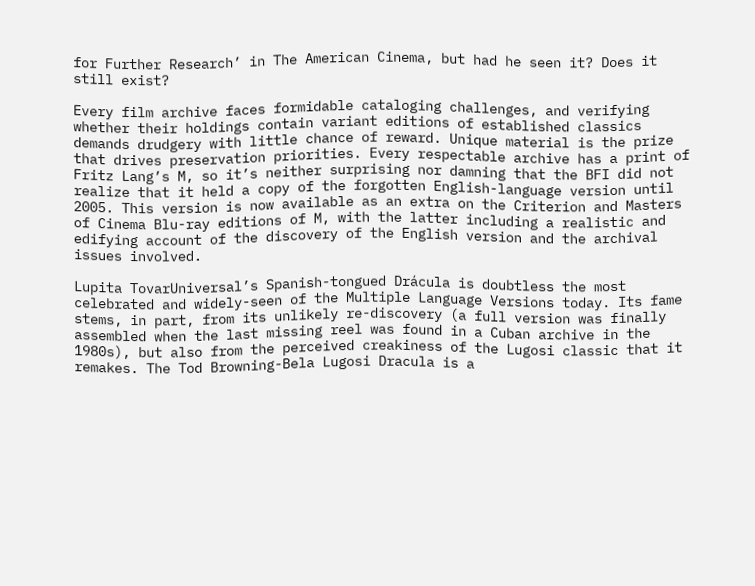for Further Research’ in The American Cinema, but had he seen it? Does it still exist?

Every film archive faces formidable cataloging challenges, and verifying whether their holdings contain variant editions of established classics demands drudgery with little chance of reward. Unique material is the prize that drives preservation priorities. Every respectable archive has a print of Fritz Lang’s M, so it’s neither surprising nor damning that the BFI did not realize that it held a copy of the forgotten English-language version until 2005. This version is now available as an extra on the Criterion and Masters of Cinema Blu-ray editions of M, with the latter including a realistic and edifying account of the discovery of the English version and the archival issues involved.

Lupita TovarUniversal’s Spanish-tongued Drácula is doubtless the most celebrated and widely-seen of the Multiple Language Versions today. Its fame stems, in part, from its unlikely re-discovery (a full version was finally assembled when the last missing reel was found in a Cuban archive in the 1980s), but also from the perceived creakiness of the Lugosi classic that it remakes. The Tod Browning-Bela Lugosi Dracula is a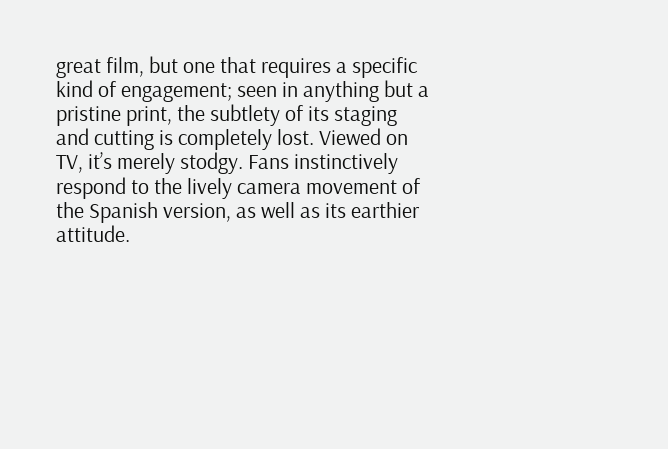great film, but one that requires a specific kind of engagement; seen in anything but a pristine print, the subtlety of its staging and cutting is completely lost. Viewed on TV, it’s merely stodgy. Fans instinctively respond to the lively camera movement of the Spanish version, as well as its earthier attitude.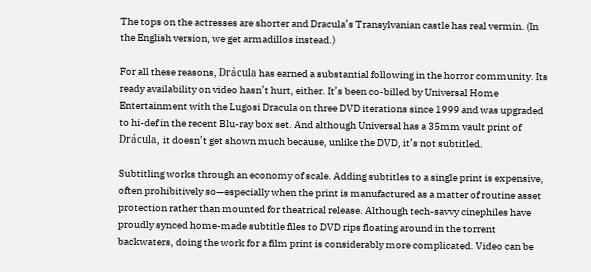The tops on the actresses are shorter and Dracula’s Transylvanian castle has real vermin. (In the English version, we get armadillos instead.)

For all these reasons, Drácula has earned a substantial following in the horror community. Its ready availability on video hasn’t hurt, either. It’s been co-billed by Universal Home Entertainment with the Lugosi Dracula on three DVD iterations since 1999 and was upgraded to hi-def in the recent Blu-ray box set. And although Universal has a 35mm vault print of Drácula, it doesn’t get shown much because, unlike the DVD, it’s not subtitled.

Subtitling works through an economy of scale. Adding subtitles to a single print is expensive, often prohibitively so—especially when the print is manufactured as a matter of routine asset protection rather than mounted for theatrical release. Although tech-savvy cinephiles have proudly synced home-made subtitle files to DVD rips floating around in the torrent backwaters, doing the work for a film print is considerably more complicated. Video can be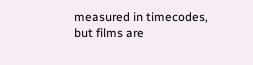measured in timecodes, but films are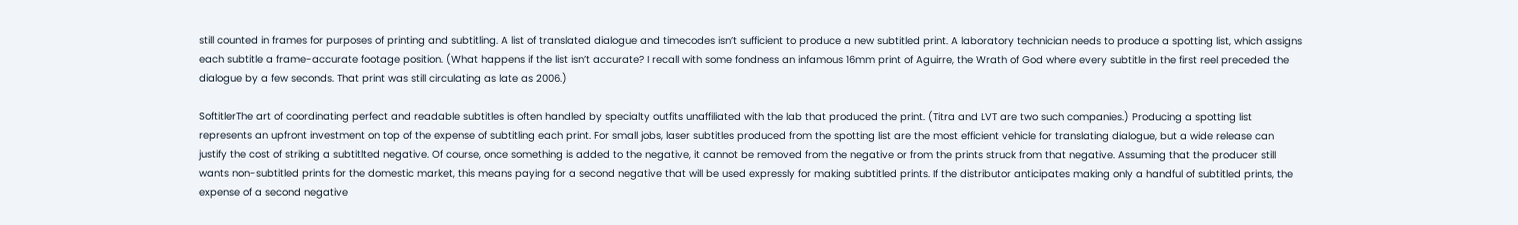still counted in frames for purposes of printing and subtitling. A list of translated dialogue and timecodes isn’t sufficient to produce a new subtitled print. A laboratory technician needs to produce a spotting list, which assigns each subtitle a frame-accurate footage position. (What happens if the list isn’t accurate? I recall with some fondness an infamous 16mm print of Aguirre, the Wrath of God where every subtitle in the first reel preceded the dialogue by a few seconds. That print was still circulating as late as 2006.)

SoftitlerThe art of coordinating perfect and readable subtitles is often handled by specialty outfits unaffiliated with the lab that produced the print. (Titra and LVT are two such companies.) Producing a spotting list represents an upfront investment on top of the expense of subtitling each print. For small jobs, laser subtitles produced from the spotting list are the most efficient vehicle for translating dialogue, but a wide release can justify the cost of striking a subtitlted negative. Of course, once something is added to the negative, it cannot be removed from the negative or from the prints struck from that negative. Assuming that the producer still wants non-subtitled prints for the domestic market, this means paying for a second negative that will be used expressly for making subtitled prints. If the distributor anticipates making only a handful of subtitled prints, the expense of a second negative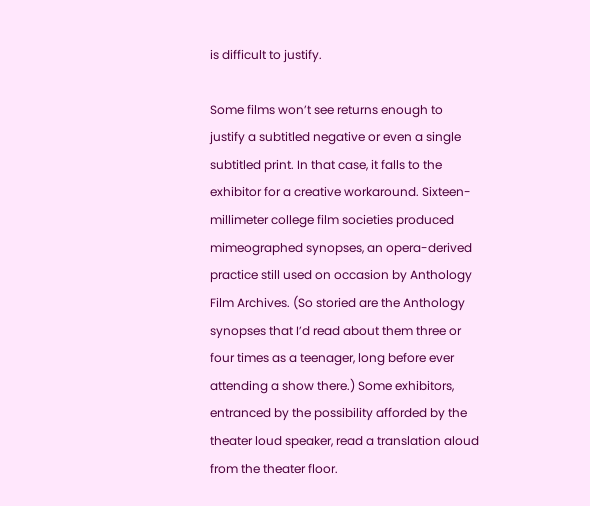is difficult to justify.

Some films won’t see returns enough to justify a subtitled negative or even a single subtitled print. In that case, it falls to the exhibitor for a creative workaround. Sixteen-millimeter college film societies produced mimeographed synopses, an opera-derived practice still used on occasion by Anthology Film Archives. (So storied are the Anthology synopses that I’d read about them three or four times as a teenager, long before ever attending a show there.) Some exhibitors, entranced by the possibility afforded by the theater loud speaker, read a translation aloud from the theater floor.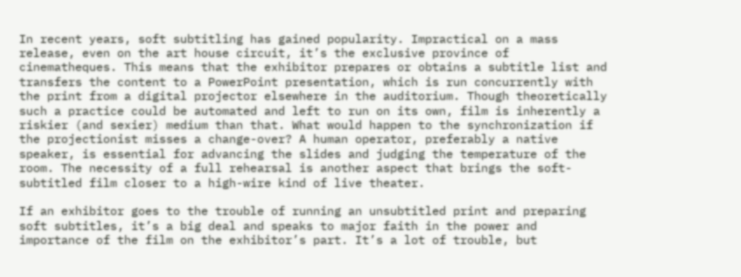In recent years, soft subtitling has gained popularity. Impractical on a mass release, even on the art house circuit, it’s the exclusive province of cinematheques. This means that the exhibitor prepares or obtains a subtitle list and transfers the content to a PowerPoint presentation, which is run concurrently with the print from a digital projector elsewhere in the auditorium. Though theoretically such a practice could be automated and left to run on its own, film is inherently a riskier (and sexier) medium than that. What would happen to the synchronization if the projectionist misses a change-over? A human operator, preferably a native speaker, is essential for advancing the slides and judging the temperature of the room. The necessity of a full rehearsal is another aspect that brings the soft-subtitled film closer to a high-wire kind of live theater.

If an exhibitor goes to the trouble of running an unsubtitled print and preparing soft subtitles, it’s a big deal and speaks to major faith in the power and importance of the film on the exhibitor’s part. It’s a lot of trouble, but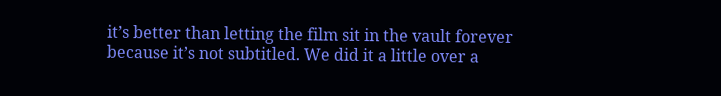it’s better than letting the film sit in the vault forever because it’s not subtitled. We did it a little over a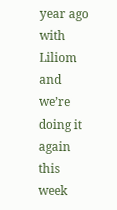year ago with Liliom and we’re doing it again this week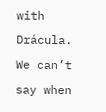with Drácula. We can’t say when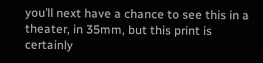you’ll next have a chance to see this in a theater, in 35mm, but this print is certainly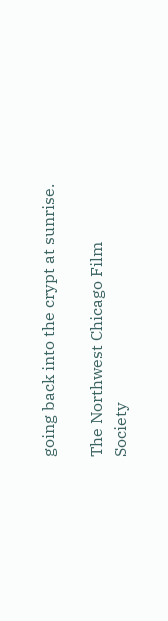going back into the crypt at sunrise.

The Northwest Chicago Film Society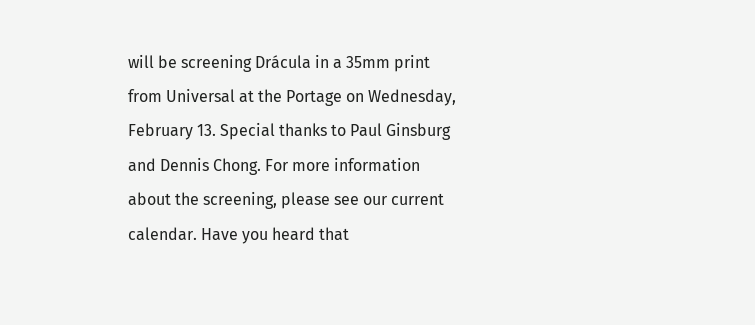will be screening Drácula in a 35mm print from Universal at the Portage on Wednesday, February 13. Special thanks to Paul Ginsburg and Dennis Chong. For more information about the screening, please see our current calendar. Have you heard that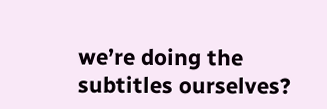we’re doing the subtitles ourselves?